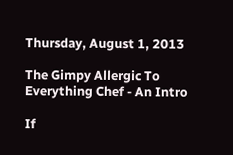Thursday, August 1, 2013

The Gimpy Allergic To Everything Chef - An Intro

If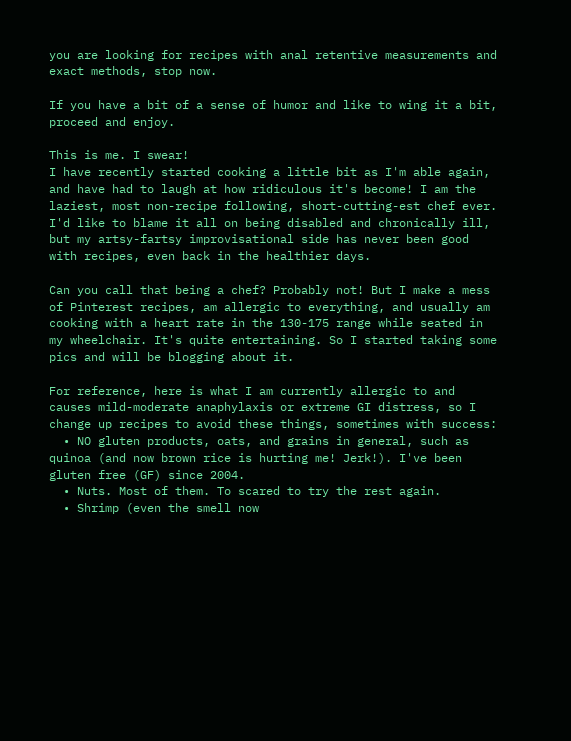you are looking for recipes with anal retentive measurements and exact methods, stop now.

If you have a bit of a sense of humor and like to wing it a bit, proceed and enjoy.

This is me. I swear!
I have recently started cooking a little bit as I'm able again, and have had to laugh at how ridiculous it's become! I am the laziest, most non-recipe following, short-cutting-est chef ever. I'd like to blame it all on being disabled and chronically ill, but my artsy-fartsy improvisational side has never been good with recipes, even back in the healthier days.

Can you call that being a chef? Probably not! But I make a mess of Pinterest recipes, am allergic to everything, and usually am cooking with a heart rate in the 130-175 range while seated in my wheelchair. It's quite entertaining. So I started taking some pics and will be blogging about it.

For reference, here is what I am currently allergic to and causes mild-moderate anaphylaxis or extreme GI distress, so I change up recipes to avoid these things, sometimes with success:
  • NO gluten products, oats, and grains in general, such as quinoa (and now brown rice is hurting me! Jerk!). I've been gluten free (GF) since 2004.
  • Nuts. Most of them. To scared to try the rest again.
  • Shrimp (even the smell now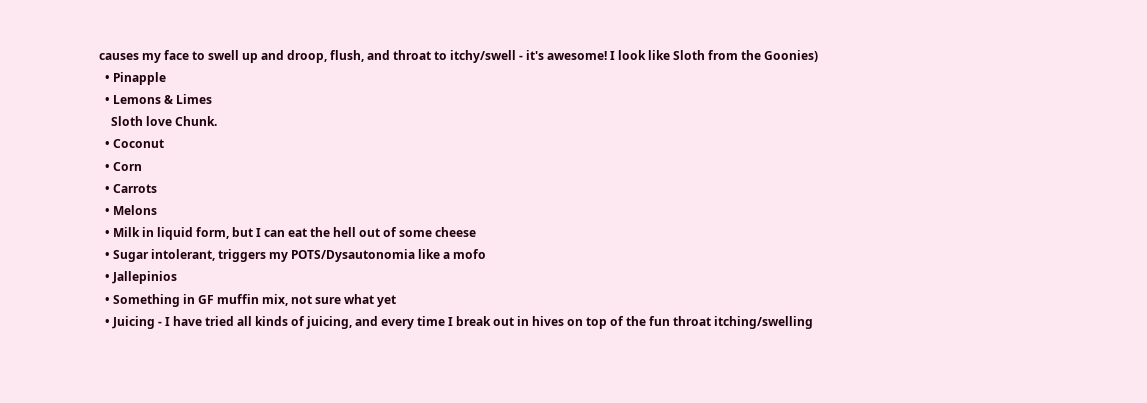causes my face to swell up and droop, flush, and throat to itchy/swell - it's awesome! I look like Sloth from the Goonies)
  • Pinapple
  • Lemons & Limes
    Sloth love Chunk.
  • Coconut
  • Corn
  • Carrots
  • Melons
  • Milk in liquid form, but I can eat the hell out of some cheese
  • Sugar intolerant, triggers my POTS/Dysautonomia like a mofo
  • Jallepinios
  • Something in GF muffin mix, not sure what yet
  • Juicing - I have tried all kinds of juicing, and every time I break out in hives on top of the fun throat itching/swelling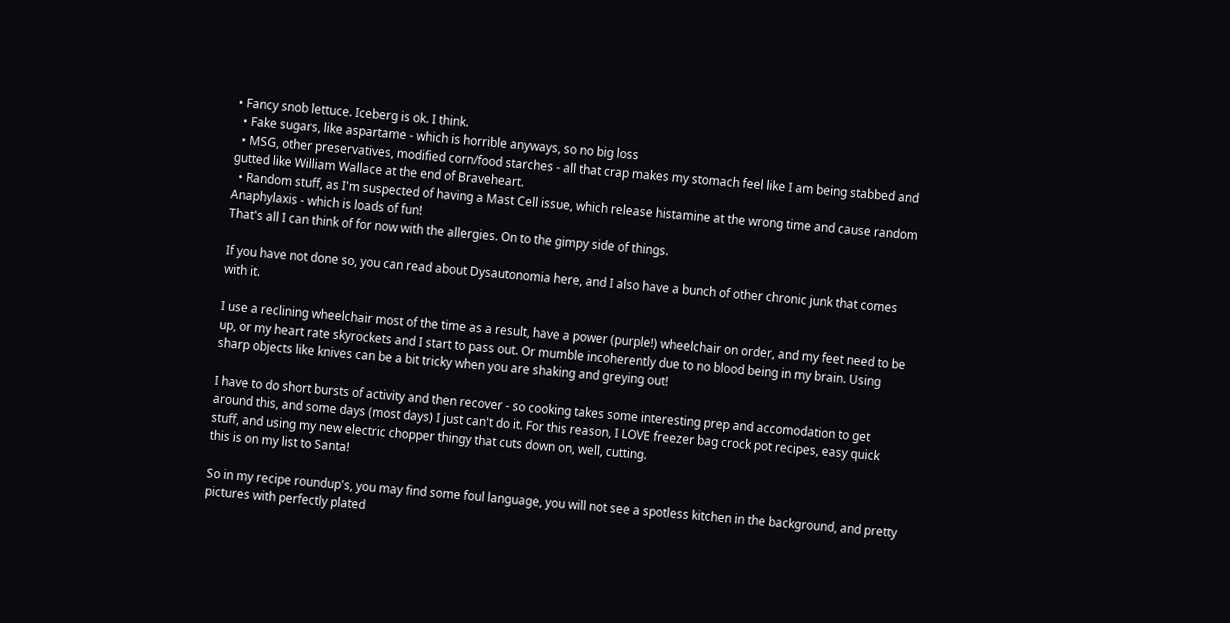• Fancy snob lettuce. Iceberg is ok. I think.
  • Fake sugars, like aspartame - which is horrible anyways, so no big loss
  • MSG, other preservatives, modified corn/food starches - all that crap makes my stomach feel like I am being stabbed and gutted like William Wallace at the end of Braveheart.
  • Random stuff, as I'm suspected of having a Mast Cell issue, which release histamine at the wrong time and cause random Anaphylaxis - which is loads of fun!
That's all I can think of for now with the allergies. On to the gimpy side of things.

If you have not done so, you can read about Dysautonomia here, and I also have a bunch of other chronic junk that comes with it.

I use a reclining wheelchair most of the time as a result, have a power (purple!) wheelchair on order, and my feet need to be up, or my heart rate skyrockets and I start to pass out. Or mumble incoherently due to no blood being in my brain. Using sharp objects like knives can be a bit tricky when you are shaking and greying out!

I have to do short bursts of activity and then recover - so cooking takes some interesting prep and accomodation to get around this, and some days (most days) I just can't do it. For this reason, I LOVE freezer bag crock pot recipes, easy quick stuff, and using my new electric chopper thingy that cuts down on, well, cutting.
this is on my list to Santa!

So in my recipe roundup's, you may find some foul language, you will not see a spotless kitchen in the background, and pretty pictures with perfectly plated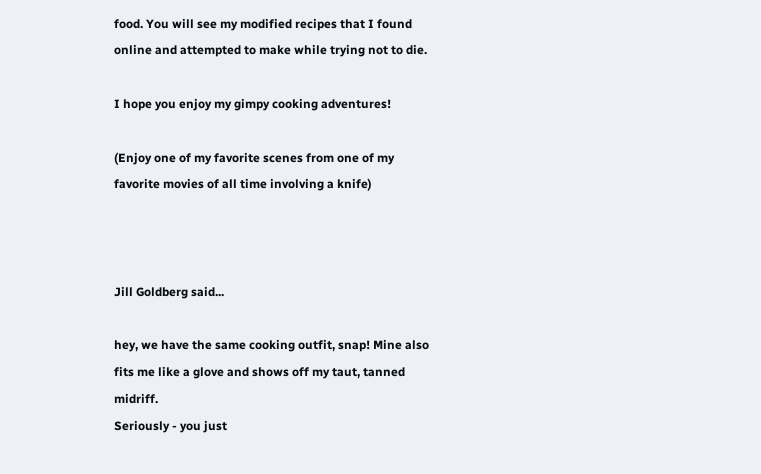food. You will see my modified recipes that I found online and attempted to make while trying not to die.

I hope you enjoy my gimpy cooking adventures!

(Enjoy one of my favorite scenes from one of my favorite movies of all time involving a knife)



Jill Goldberg said...

hey, we have the same cooking outfit, snap! Mine also fits me like a glove and shows off my taut, tanned midriff.
Seriously - you just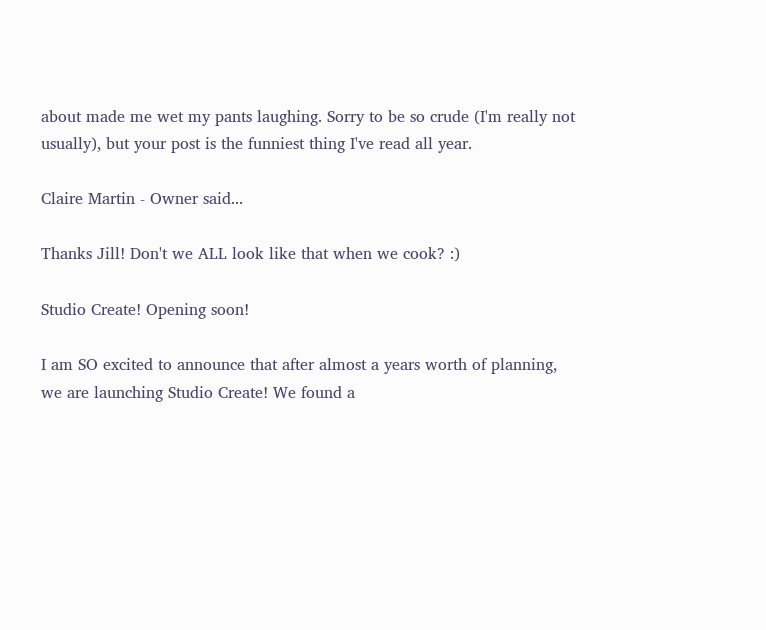about made me wet my pants laughing. Sorry to be so crude (I'm really not usually), but your post is the funniest thing I've read all year.

Claire Martin - Owner said...

Thanks Jill! Don't we ALL look like that when we cook? :)

Studio Create! Opening soon!

I am SO excited to announce that after almost a years worth of planning,  we are launching Studio Create! We found a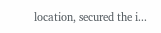location, secured the i...